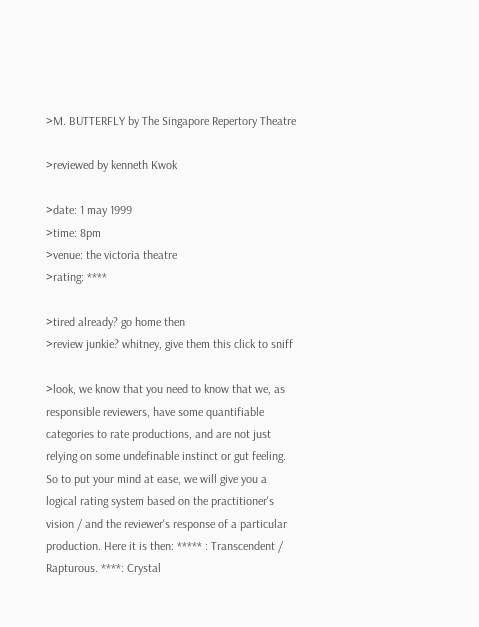>M. BUTTERFLY by The Singapore Repertory Theatre

>reviewed by kenneth Kwok

>date: 1 may 1999
>time: 8pm
>venue: the victoria theatre
>rating: ****

>tired already? go home then
>review junkie? whitney, give them this click to sniff

>look, we know that you need to know that we, as responsible reviewers, have some quantifiable categories to rate productions, and are not just relying on some undefinable instinct or gut feeling. So to put your mind at ease, we will give you a logical rating system based on the practitioner's vision / and the reviewer's response of a particular production. Here it is then: ***** : Transcendent / Rapturous. ****: Crystal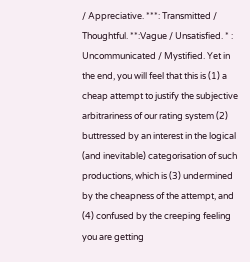/ Appreciative. ***: Transmitted / Thoughtful. **:Vague / Unsatisfied. * : Uncommunicated / Mystified. Yet in the end, you will feel that this is (1) a cheap attempt to justify the subjective arbitrariness of our rating system (2) buttressed by an interest in the logical (and inevitable) categorisation of such productions, which is (3) undermined by the cheapness of the attempt, and (4) confused by the creeping feeling you are getting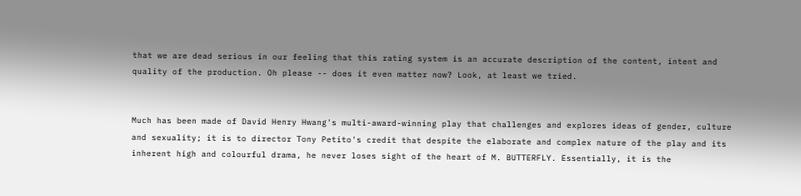that we are dead serious in our feeling that this rating system is an accurate description of the content, intent and quality of the production. Oh please -- does it even matter now? Look, at least we tried.


Much has been made of David Henry Hwang's multi-award-winning play that challenges and explores ideas of gender, culture and sexuality; it is to director Tony Petito's credit that despite the elaborate and complex nature of the play and its inherent high and colourful drama, he never loses sight of the heart of M. BUTTERFLY. Essentially, it is the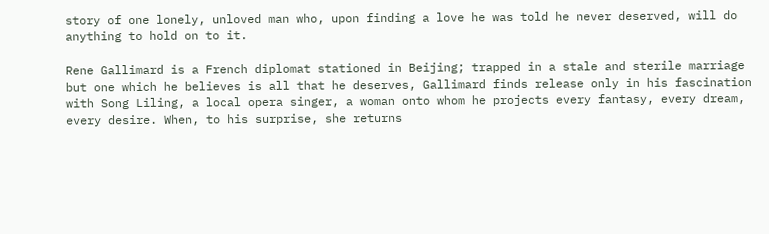story of one lonely, unloved man who, upon finding a love he was told he never deserved, will do anything to hold on to it.

Rene Gallimard is a French diplomat stationed in Beijing; trapped in a stale and sterile marriage but one which he believes is all that he deserves, Gallimard finds release only in his fascination with Song Liling, a local opera singer, a woman onto whom he projects every fantasy, every dream, every desire. When, to his surprise, she returns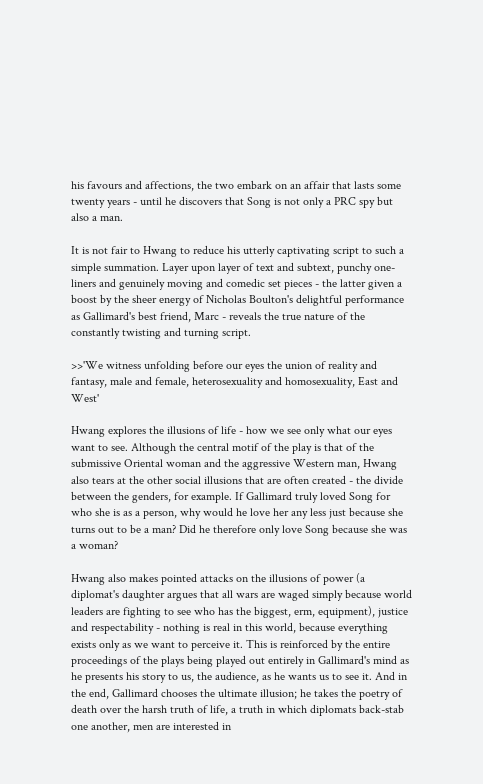his favours and affections, the two embark on an affair that lasts some twenty years - until he discovers that Song is not only a PRC spy but also a man.

It is not fair to Hwang to reduce his utterly captivating script to such a simple summation. Layer upon layer of text and subtext, punchy one-liners and genuinely moving and comedic set pieces - the latter given a boost by the sheer energy of Nicholas Boulton's delightful performance as Gallimard's best friend, Marc - reveals the true nature of the constantly twisting and turning script.

>>'We witness unfolding before our eyes the union of reality and fantasy, male and female, heterosexuality and homosexuality, East and West'

Hwang explores the illusions of life - how we see only what our eyes want to see. Although the central motif of the play is that of the submissive Oriental woman and the aggressive Western man, Hwang also tears at the other social illusions that are often created - the divide between the genders, for example. If Gallimard truly loved Song for who she is as a person, why would he love her any less just because she turns out to be a man? Did he therefore only love Song because she was a woman?

Hwang also makes pointed attacks on the illusions of power (a diplomat's daughter argues that all wars are waged simply because world leaders are fighting to see who has the biggest, erm, equipment), justice and respectability - nothing is real in this world, because everything exists only as we want to perceive it. This is reinforced by the entire proceedings of the plays being played out entirely in Gallimard's mind as he presents his story to us, the audience, as he wants us to see it. And in the end, Gallimard chooses the ultimate illusion; he takes the poetry of death over the harsh truth of life, a truth in which diplomats back-stab one another, men are interested in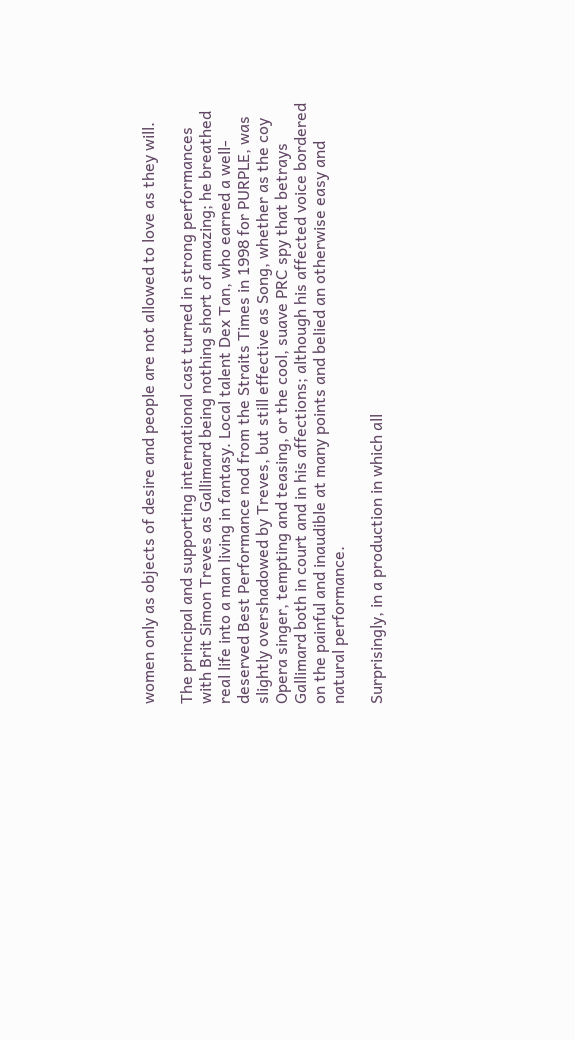women only as objects of desire and people are not allowed to love as they will.

The principal and supporting international cast turned in strong performances with Brit Simon Treves as Gallimard being nothing short of amazing; he breathed real life into a man living in fantasy. Local talent Dex Tan, who earned a well-deserved Best Performance nod from the Straits Times in 1998 for PURPLE, was slightly overshadowed by Treves, but still effective as Song, whether as the coy Opera singer, tempting and teasing, or the cool, suave PRC spy that betrays Gallimard both in court and in his affections; although his affected voice bordered on the painful and inaudible at many points and belied an otherwise easy and natural performance.

Surprisingly, in a production in which all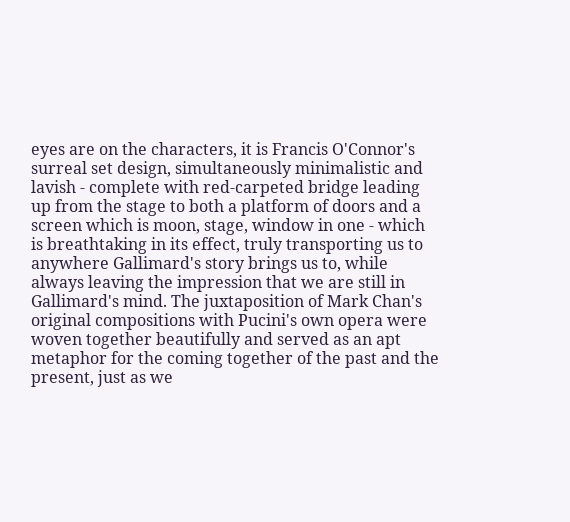eyes are on the characters, it is Francis O'Connor's surreal set design, simultaneously minimalistic and lavish - complete with red-carpeted bridge leading up from the stage to both a platform of doors and a screen which is moon, stage, window in one - which is breathtaking in its effect, truly transporting us to anywhere Gallimard's story brings us to, while always leaving the impression that we are still in Gallimard's mind. The juxtaposition of Mark Chan's original compositions with Pucini's own opera were woven together beautifully and served as an apt metaphor for the coming together of the past and the present, just as we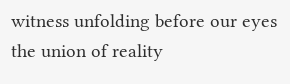witness unfolding before our eyes the union of reality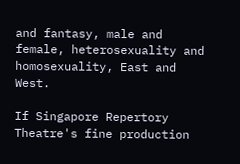and fantasy, male and female, heterosexuality and homosexuality, East and West.

If Singapore Repertory Theatre's fine production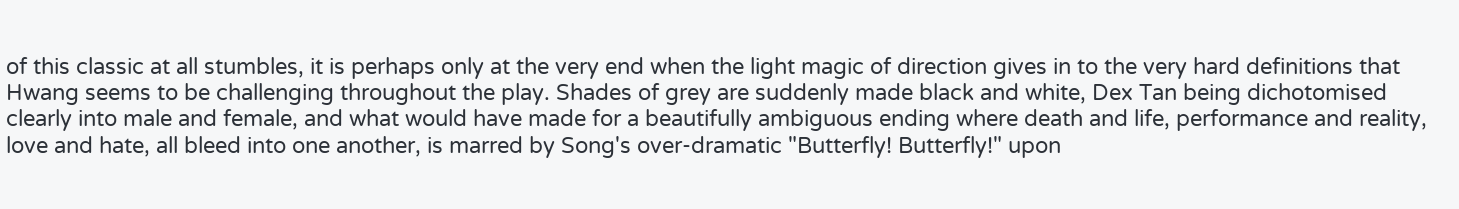of this classic at all stumbles, it is perhaps only at the very end when the light magic of direction gives in to the very hard definitions that Hwang seems to be challenging throughout the play. Shades of grey are suddenly made black and white, Dex Tan being dichotomised clearly into male and female, and what would have made for a beautifully ambiguous ending where death and life, performance and reality, love and hate, all bleed into one another, is marred by Song's over-dramatic "Butterfly! Butterfly!" upon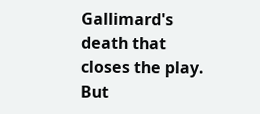Gallimard's death that closes the play. But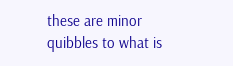these are minor quibbles to what is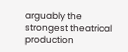arguably the strongest theatrical production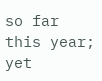so far this year; yet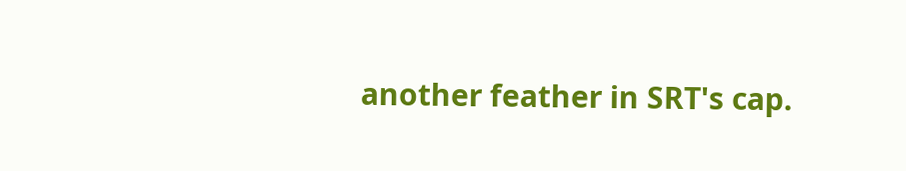another feather in SRT's cap.